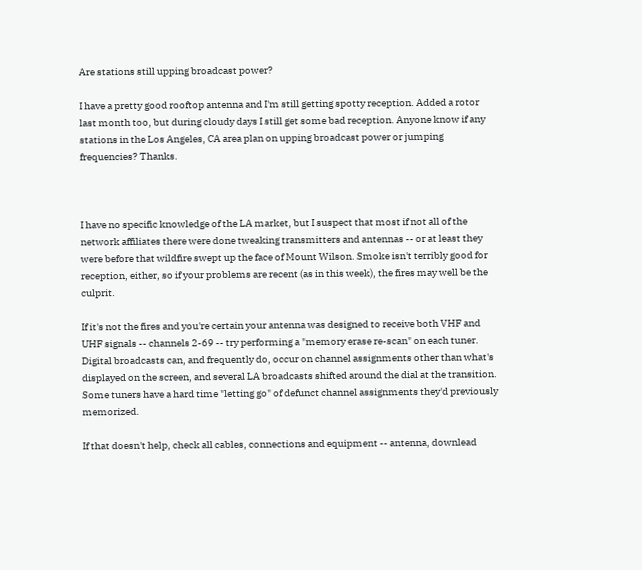Are stations still upping broadcast power?

I have a pretty good rooftop antenna and I'm still getting spotty reception. Added a rotor last month too, but during cloudy days I still get some bad reception. Anyone know if any stations in the Los Angeles, CA area plan on upping broadcast power or jumping frequencies? Thanks.



I have no specific knowledge of the LA market, but I suspect that most if not all of the network affiliates there were done tweaking transmitters and antennas -- or at least they were before that wildfire swept up the face of Mount Wilson. Smoke isn't terribly good for reception, either, so if your problems are recent (as in this week), the fires may well be the culprit.

If it's not the fires and you're certain your antenna was designed to receive both VHF and UHF signals -- channels 2-69 -- try performing a "memory erase re-scan" on each tuner. Digital broadcasts can, and frequently do, occur on channel assignments other than what's displayed on the screen, and several LA broadcasts shifted around the dial at the transition. Some tuners have a hard time "letting go" of defunct channel assignments they'd previously memorized.

If that doesn't help, check all cables, connections and equipment -- antenna, downlead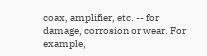coax, amplifier, etc. -- for damage, corrosion or wear. For example,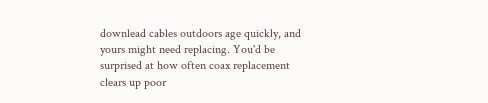downlead cables outdoors age quickly, and yours might need replacing. You'd be surprised at how often coax replacement clears up poor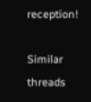reception!

Similar threads